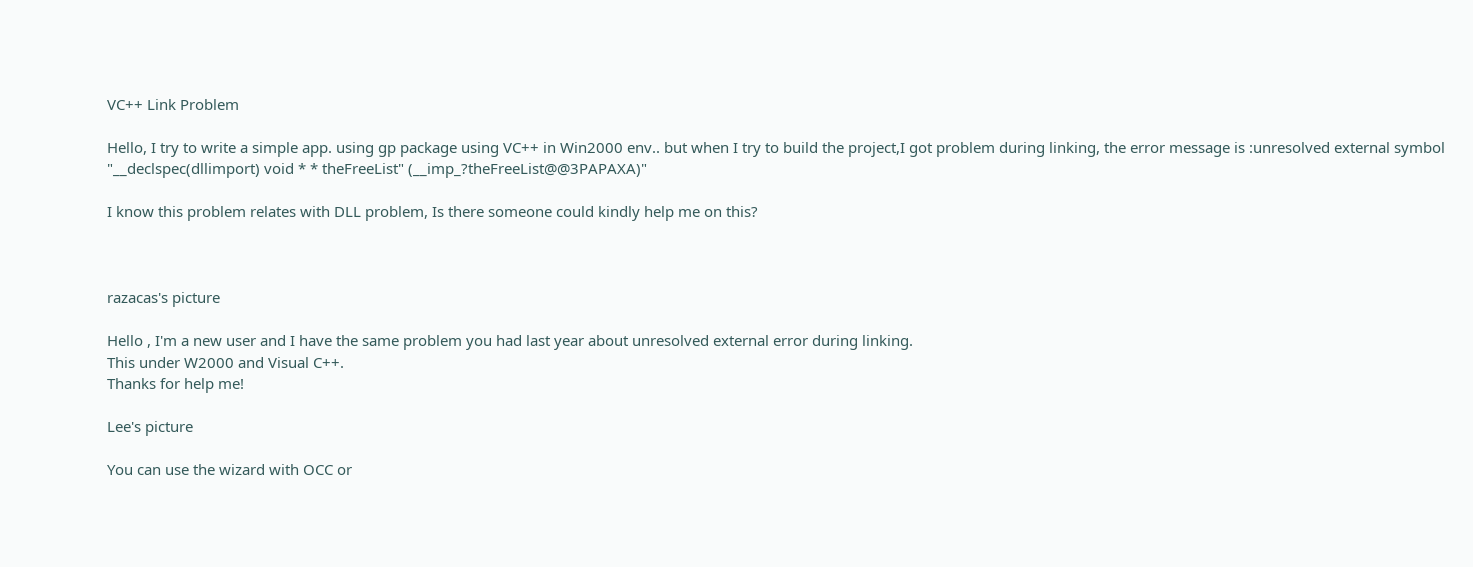VC++ Link Problem

Hello, I try to write a simple app. using gp package using VC++ in Win2000 env.. but when I try to build the project,I got problem during linking, the error message is :unresolved external symbol "__declspec(dllimport) void * * theFreeList" (__imp_?theFreeList@@3PAPAXA)"

I know this problem relates with DLL problem, Is there someone could kindly help me on this?



razacas's picture

Hello , I'm a new user and I have the same problem you had last year about unresolved external error during linking.
This under W2000 and Visual C++.
Thanks for help me!

Lee's picture

You can use the wizard with OCC or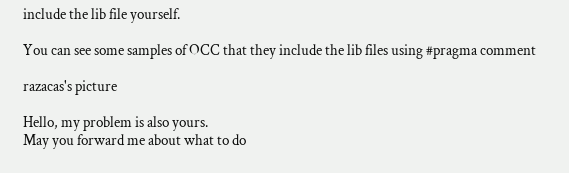include the lib file yourself.

You can see some samples of OCC that they include the lib files using #pragma comment

razacas's picture

Hello, my problem is also yours.
May you forward me about what to do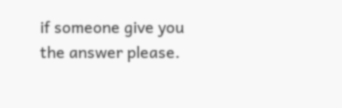if someone give you the answer please.